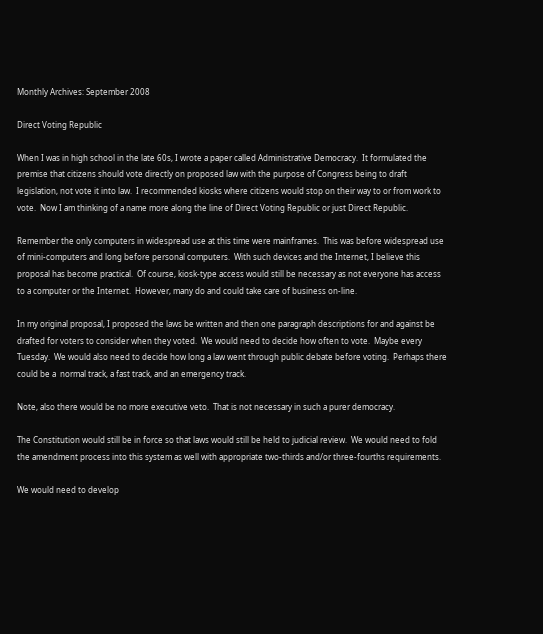Monthly Archives: September 2008

Direct Voting Republic

When I was in high school in the late 60s, I wrote a paper called Administrative Democracy.  It formulated the premise that citizens should vote directly on proposed law with the purpose of Congress being to draft legislation, not vote it into law.  I recommended kiosks where citizens would stop on their way to or from work to vote.  Now I am thinking of a name more along the line of Direct Voting Republic or just Direct Republic.

Remember the only computers in widespread use at this time were mainframes.  This was before widespread use of mini-computers and long before personal computers.  With such devices and the Internet, I believe this proposal has become practical.  Of course, kiosk-type access would still be necessary as not everyone has access to a computer or the Internet.  However, many do and could take care of business on-line.

In my original proposal, I proposed the laws be written and then one paragraph descriptions for and against be drafted for voters to consider when they voted.  We would need to decide how often to vote.  Maybe every Tuesday.  We would also need to decide how long a law went through public debate before voting.  Perhaps there could be a  normal track, a fast track, and an emergency track.

Note, also there would be no more executive veto.  That is not necessary in such a purer democracy.

The Constitution would still be in force so that laws would still be held to judicial review.  We would need to fold the amendment process into this system as well with appropriate two-thirds and/or three-fourths requirements.

We would need to develop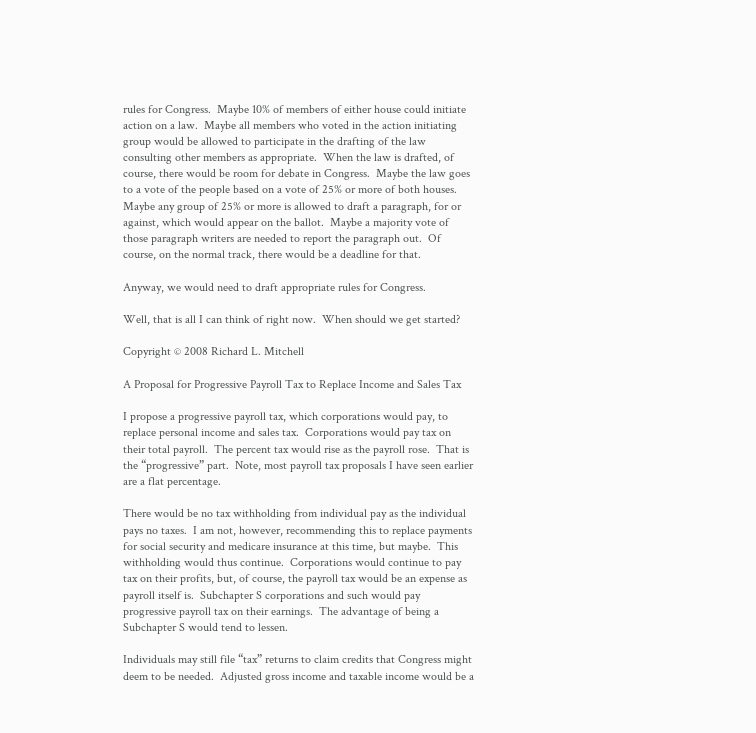rules for Congress.  Maybe 10% of members of either house could initiate action on a law.  Maybe all members who voted in the action initiating group would be allowed to participate in the drafting of the law consulting other members as appropriate.  When the law is drafted, of course, there would be room for debate in Congress.  Maybe the law goes to a vote of the people based on a vote of 25% or more of both houses.  Maybe any group of 25% or more is allowed to draft a paragraph, for or against, which would appear on the ballot.  Maybe a majority vote of those paragraph writers are needed to report the paragraph out.  Of course, on the normal track, there would be a deadline for that.

Anyway, we would need to draft appropriate rules for Congress.

Well, that is all I can think of right now.  When should we get started?

Copyright © 2008 Richard L. Mitchell

A Proposal for Progressive Payroll Tax to Replace Income and Sales Tax

I propose a progressive payroll tax, which corporations would pay, to replace personal income and sales tax.  Corporations would pay tax on their total payroll.  The percent tax would rise as the payroll rose.  That is the “progressive” part.  Note, most payroll tax proposals I have seen earlier are a flat percentage.

There would be no tax withholding from individual pay as the individual pays no taxes.  I am not, however, recommending this to replace payments for social security and medicare insurance at this time, but maybe.  This withholding would thus continue.  Corporations would continue to pay tax on their profits, but, of course, the payroll tax would be an expense as payroll itself is.  Subchapter S corporations and such would pay progressive payroll tax on their earnings.  The advantage of being a Subchapter S would tend to lessen.

Individuals may still file “tax” returns to claim credits that Congress might deem to be needed.  Adjusted gross income and taxable income would be a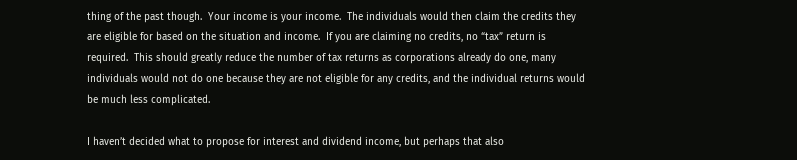thing of the past though.  Your income is your income.  The individuals would then claim the credits they are eligible for based on the situation and income.  If you are claiming no credits, no “tax” return is required.  This should greatly reduce the number of tax returns as corporations already do one, many individuals would not do one because they are not eligible for any credits, and the individual returns would be much less complicated.

I haven’t decided what to propose for interest and dividend income, but perhaps that also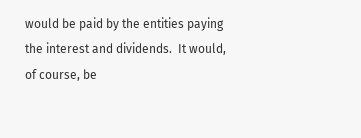would be paid by the entities paying the interest and dividends.  It would, of course, be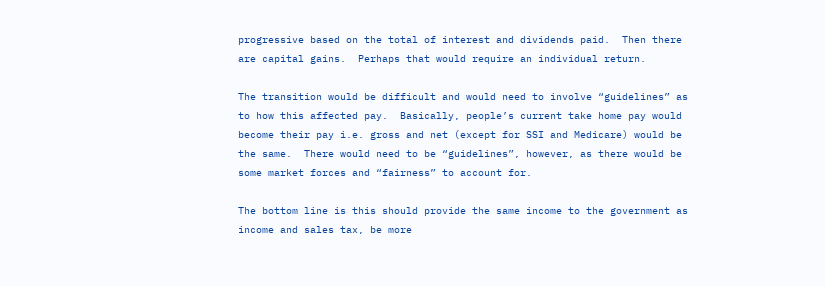progressive based on the total of interest and dividends paid.  Then there are capital gains.  Perhaps that would require an individual return.

The transition would be difficult and would need to involve “guidelines” as to how this affected pay.  Basically, people’s current take home pay would become their pay i.e. gross and net (except for SSI and Medicare) would be the same.  There would need to be “guidelines”, however, as there would be some market forces and “fairness” to account for.

The bottom line is this should provide the same income to the government as income and sales tax, be more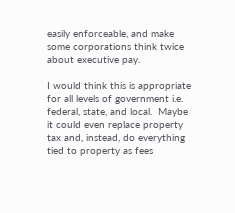easily enforceable, and make some corporations think twice about executive pay.

I would think this is appropriate for all levels of government i.e. federal, state, and local.  Maybe it could even replace property tax and, instead, do everything tied to property as fees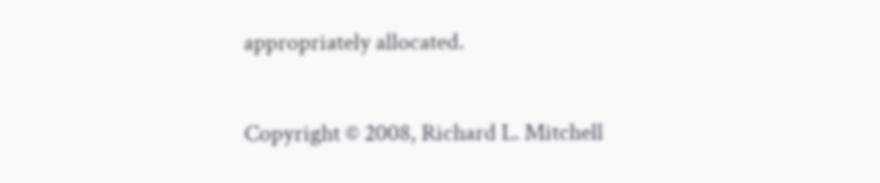appropriately allocated.

Copyright © 2008, Richard L. Mitchell